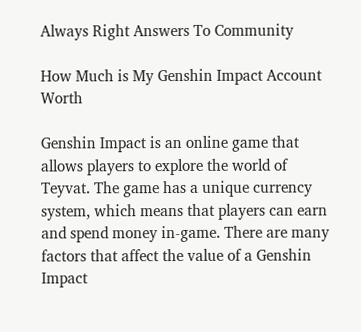Always Right Answers To Community

How Much is My Genshin Impact Account Worth

Genshin Impact is an online game that allows players to explore the world of Teyvat. The game has a unique currency system, which means that players can earn and spend money in-game. There are many factors that affect the value of a Genshin Impact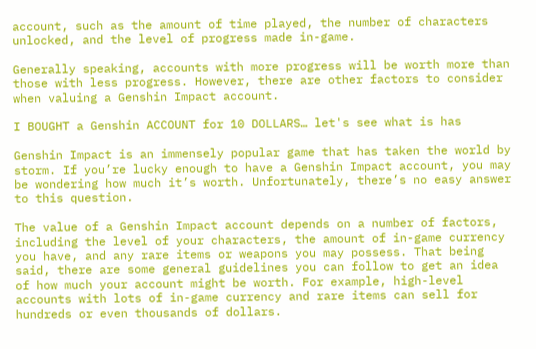account, such as the amount of time played, the number of characters unlocked, and the level of progress made in-game.

Generally speaking, accounts with more progress will be worth more than those with less progress. However, there are other factors to consider when valuing a Genshin Impact account.

I BOUGHT a Genshin ACCOUNT for 10 DOLLARS… let's see what is has

Genshin Impact is an immensely popular game that has taken the world by storm. If you’re lucky enough to have a Genshin Impact account, you may be wondering how much it’s worth. Unfortunately, there’s no easy answer to this question.

The value of a Genshin Impact account depends on a number of factors, including the level of your characters, the amount of in-game currency you have, and any rare items or weapons you may possess. That being said, there are some general guidelines you can follow to get an idea of how much your account might be worth. For example, high-level accounts with lots of in-game currency and rare items can sell for hundreds or even thousands of dollars.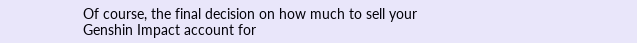Of course, the final decision on how much to sell your Genshin Impact account for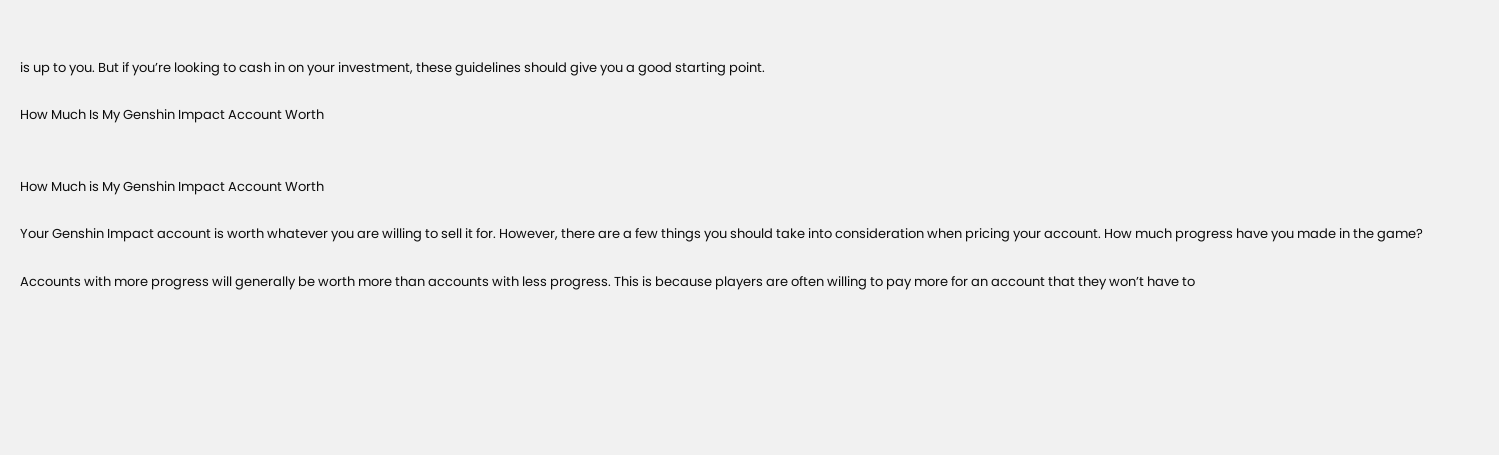is up to you. But if you’re looking to cash in on your investment, these guidelines should give you a good starting point.

How Much Is My Genshin Impact Account Worth


How Much is My Genshin Impact Account Worth

Your Genshin Impact account is worth whatever you are willing to sell it for. However, there are a few things you should take into consideration when pricing your account. How much progress have you made in the game?

Accounts with more progress will generally be worth more than accounts with less progress. This is because players are often willing to pay more for an account that they won’t have to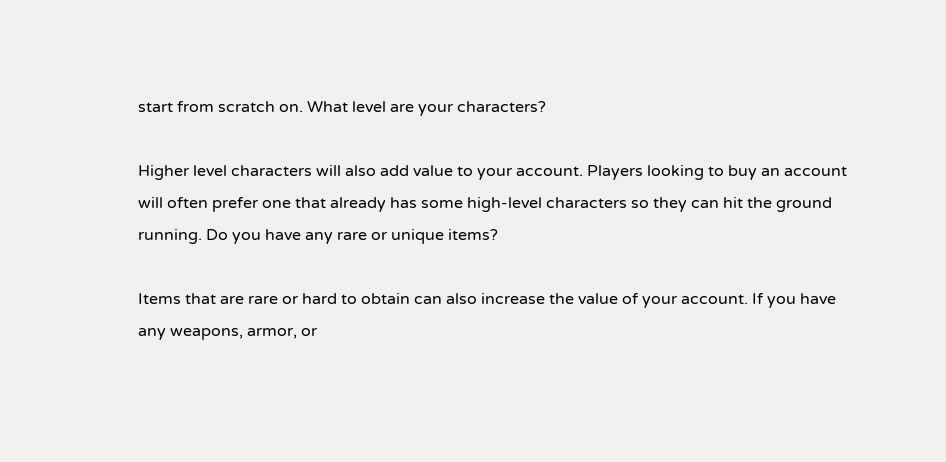start from scratch on. What level are your characters?

Higher level characters will also add value to your account. Players looking to buy an account will often prefer one that already has some high-level characters so they can hit the ground running. Do you have any rare or unique items?

Items that are rare or hard to obtain can also increase the value of your account. If you have any weapons, armor, or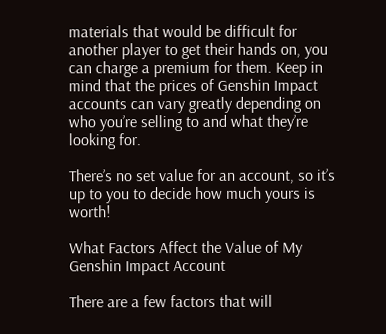materials that would be difficult for another player to get their hands on, you can charge a premium for them. Keep in mind that the prices of Genshin Impact accounts can vary greatly depending on who you’re selling to and what they’re looking for.

There’s no set value for an account, so it’s up to you to decide how much yours is worth!

What Factors Affect the Value of My Genshin Impact Account

There are a few factors that will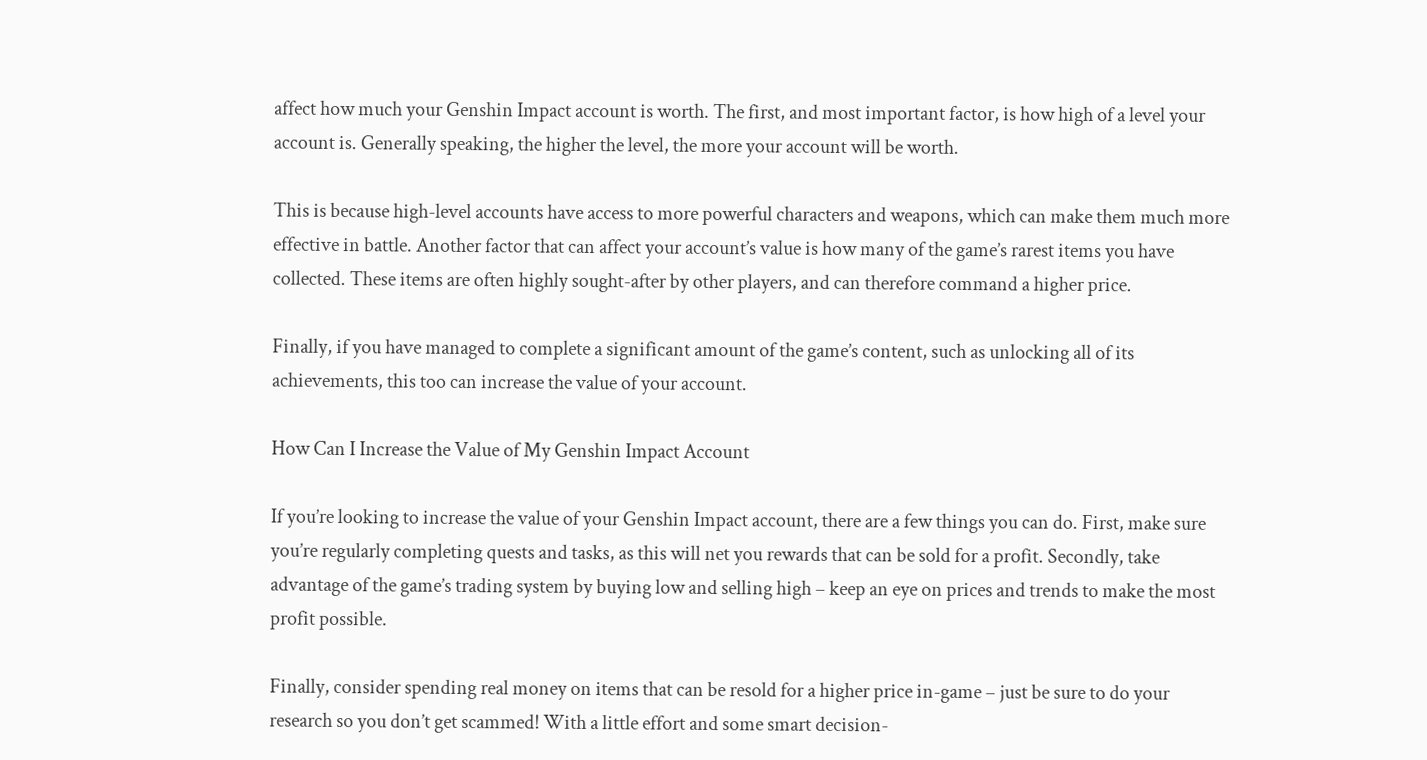affect how much your Genshin Impact account is worth. The first, and most important factor, is how high of a level your account is. Generally speaking, the higher the level, the more your account will be worth.

This is because high-level accounts have access to more powerful characters and weapons, which can make them much more effective in battle. Another factor that can affect your account’s value is how many of the game’s rarest items you have collected. These items are often highly sought-after by other players, and can therefore command a higher price.

Finally, if you have managed to complete a significant amount of the game’s content, such as unlocking all of its achievements, this too can increase the value of your account.

How Can I Increase the Value of My Genshin Impact Account

If you’re looking to increase the value of your Genshin Impact account, there are a few things you can do. First, make sure you’re regularly completing quests and tasks, as this will net you rewards that can be sold for a profit. Secondly, take advantage of the game’s trading system by buying low and selling high – keep an eye on prices and trends to make the most profit possible.

Finally, consider spending real money on items that can be resold for a higher price in-game – just be sure to do your research so you don’t get scammed! With a little effort and some smart decision-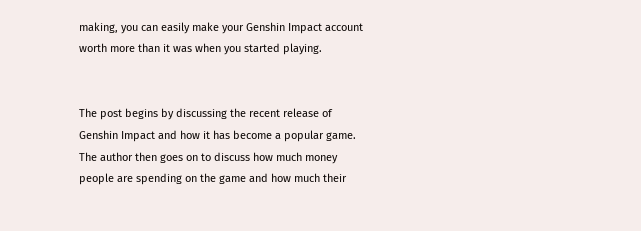making, you can easily make your Genshin Impact account worth more than it was when you started playing.


The post begins by discussing the recent release of Genshin Impact and how it has become a popular game. The author then goes on to discuss how much money people are spending on the game and how much their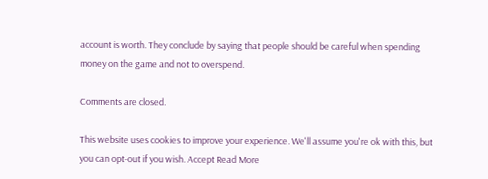account is worth. They conclude by saying that people should be careful when spending money on the game and not to overspend.

Comments are closed.

This website uses cookies to improve your experience. We'll assume you're ok with this, but you can opt-out if you wish. Accept Read More